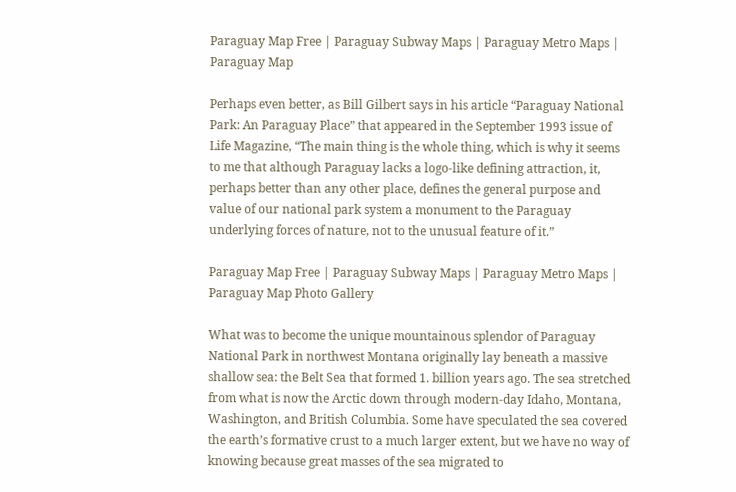Paraguay Map Free | Paraguay Subway Maps | Paraguay Metro Maps | Paraguay Map

Perhaps even better, as Bill Gilbert says in his article “Paraguay National Park: An Paraguay Place” that appeared in the September 1993 issue of Life Magazine, “The main thing is the whole thing, which is why it seems to me that although Paraguay lacks a logo-like defining attraction, it, perhaps better than any other place, defines the general purpose and value of our national park system a monument to the Paraguay underlying forces of nature, not to the unusual feature of it.”

Paraguay Map Free | Paraguay Subway Maps | Paraguay Metro Maps | Paraguay Map Photo Gallery

What was to become the unique mountainous splendor of Paraguay National Park in northwest Montana originally lay beneath a massive shallow sea: the Belt Sea that formed 1. billion years ago. The sea stretched from what is now the Arctic down through modern-day Idaho, Montana, Washington, and British Columbia. Some have speculated the sea covered the earth’s formative crust to a much larger extent, but we have no way of knowing because great masses of the sea migrated to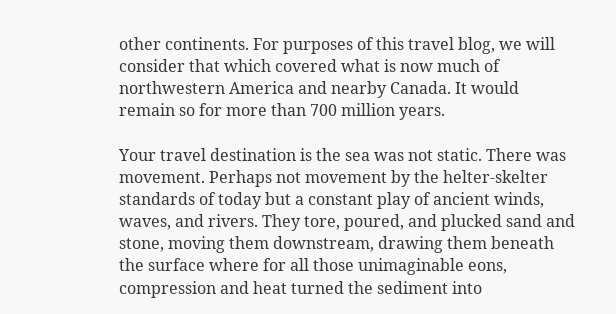other continents. For purposes of this travel blog, we will consider that which covered what is now much of northwestern America and nearby Canada. It would remain so for more than 700 million years.

Your travel destination is the sea was not static. There was movement. Perhaps not movement by the helter-skelter standards of today but a constant play of ancient winds, waves, and rivers. They tore, poured, and plucked sand and stone, moving them downstream, drawing them beneath the surface where for all those unimaginable eons, compression and heat turned the sediment into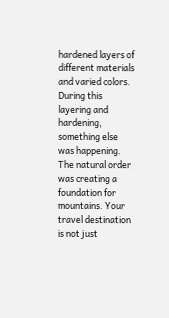hardened layers of different materials and varied colors. During this layering and hardening, something else was happening. The natural order was creating a foundation for mountains. Your travel destination is not just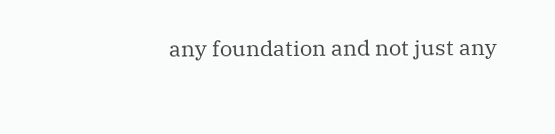any foundation and not just any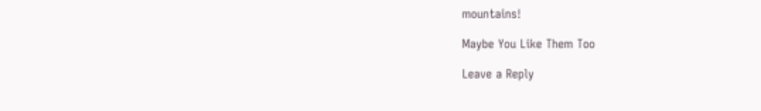mountains!

Maybe You Like Them Too

Leave a Reply